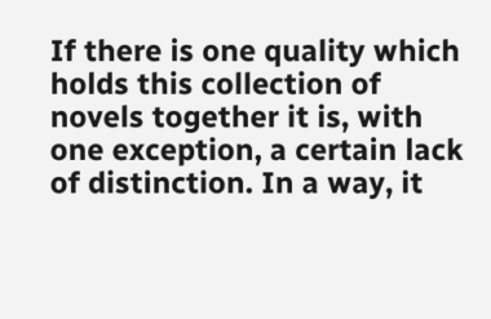If there is one quality which holds this collection of novels together it is, with one exception, a certain lack of distinction. In a way, it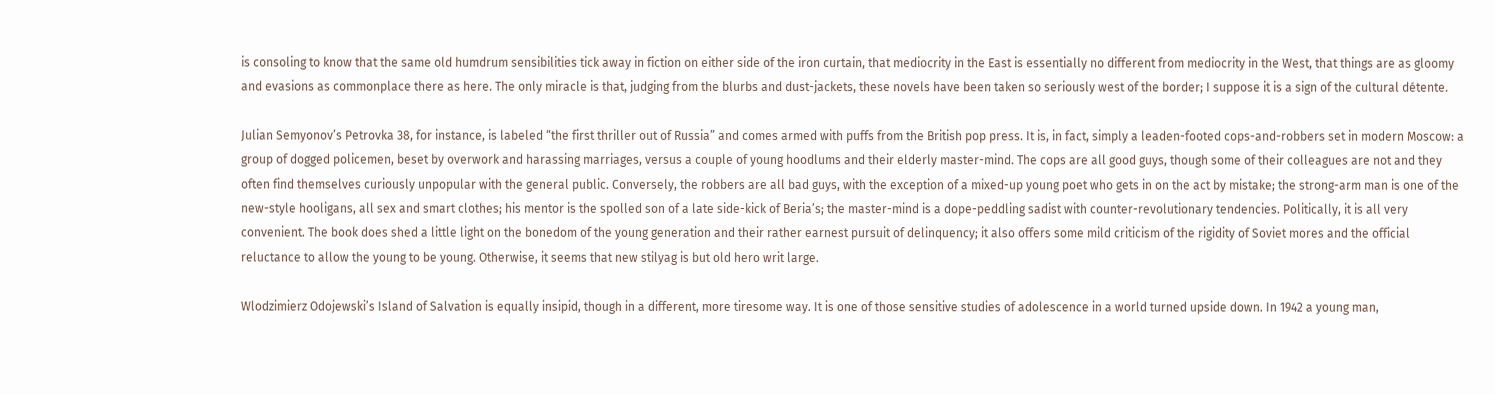is consoling to know that the same old humdrum sensibilities tick away in fiction on either side of the iron curtain, that mediocrity in the East is essentially no different from mediocrity in the West, that things are as gloomy and evasions as commonplace there as here. The only miracle is that, judging from the blurbs and dust-jackets, these novels have been taken so seriously west of the border; I suppose it is a sign of the cultural détente.

Julian Semyonov’s Petrovka 38, for instance, is labeled “the first thriller out of Russia” and comes armed with puffs from the British pop press. It is, in fact, simply a leaden-footed cops-and-robbers set in modern Moscow: a group of dogged policemen, beset by overwork and harassing marriages, versus a couple of young hoodlums and their elderly master-mind. The cops are all good guys, though some of their colleagues are not and they often find themselves curiously unpopular with the general public. Conversely, the robbers are all bad guys, with the exception of a mixed-up young poet who gets in on the act by mistake; the strong-arm man is one of the new-style hooligans, all sex and smart clothes; his mentor is the spolled son of a late side-kick of Beria’s; the master-mind is a dope-peddling sadist with counter-revolutionary tendencies. Politically, it is all very convenient. The book does shed a little light on the bonedom of the young generation and their rather earnest pursuit of delinquency; it also offers some mild criticism of the rigidity of Soviet mores and the official reluctance to allow the young to be young. Otherwise, it seems that new stilyag is but old hero writ large.

Wlodzimierz Odojewski’s Island of Salvation is equally insipid, though in a different, more tiresome way. It is one of those sensitive studies of adolescence in a world turned upside down. In 1942 a young man,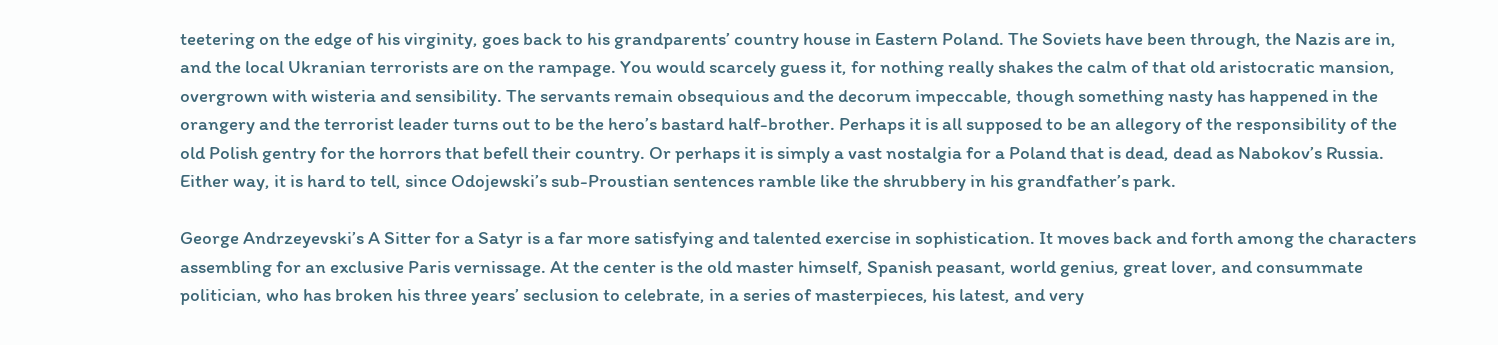teetering on the edge of his virginity, goes back to his grandparents’ country house in Eastern Poland. The Soviets have been through, the Nazis are in, and the local Ukranian terrorists are on the rampage. You would scarcely guess it, for nothing really shakes the calm of that old aristocratic mansion, overgrown with wisteria and sensibility. The servants remain obsequious and the decorum impeccable, though something nasty has happened in the orangery and the terrorist leader turns out to be the hero’s bastard half-brother. Perhaps it is all supposed to be an allegory of the responsibility of the old Polish gentry for the horrors that befell their country. Or perhaps it is simply a vast nostalgia for a Poland that is dead, dead as Nabokov’s Russia. Either way, it is hard to tell, since Odojewski’s sub-Proustian sentences ramble like the shrubbery in his grandfather’s park.

George Andrzeyevski’s A Sitter for a Satyr is a far more satisfying and talented exercise in sophistication. It moves back and forth among the characters assembling for an exclusive Paris vernissage. At the center is the old master himself, Spanish peasant, world genius, great lover, and consummate politician, who has broken his three years’ seclusion to celebrate, in a series of masterpieces, his latest, and very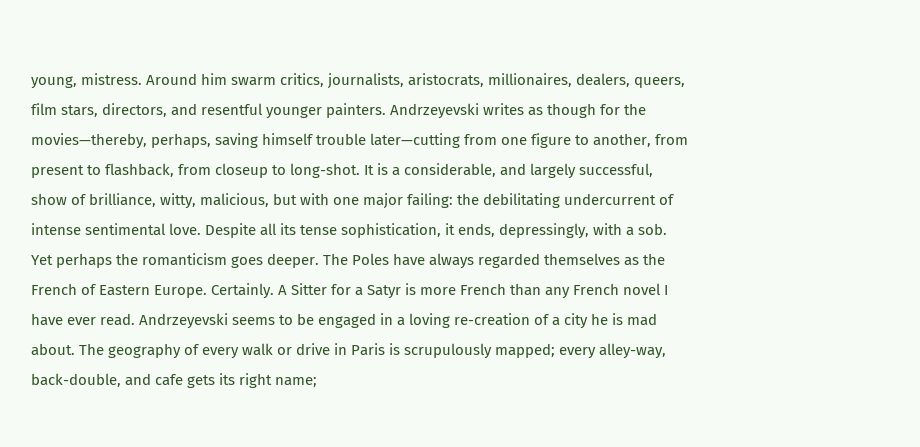young, mistress. Around him swarm critics, journalists, aristocrats, millionaires, dealers, queers, film stars, directors, and resentful younger painters. Andrzeyevski writes as though for the movies—thereby, perhaps, saving himself trouble later—cutting from one figure to another, from present to flashback, from closeup to long-shot. It is a considerable, and largely successful, show of brilliance, witty, malicious, but with one major failing: the debilitating undercurrent of intense sentimental love. Despite all its tense sophistication, it ends, depressingly, with a sob. Yet perhaps the romanticism goes deeper. The Poles have always regarded themselves as the French of Eastern Europe. Certainly. A Sitter for a Satyr is more French than any French novel I have ever read. Andrzeyevski seems to be engaged in a loving re-creation of a city he is mad about. The geography of every walk or drive in Paris is scrupulously mapped; every alley-way, back-double, and cafe gets its right name;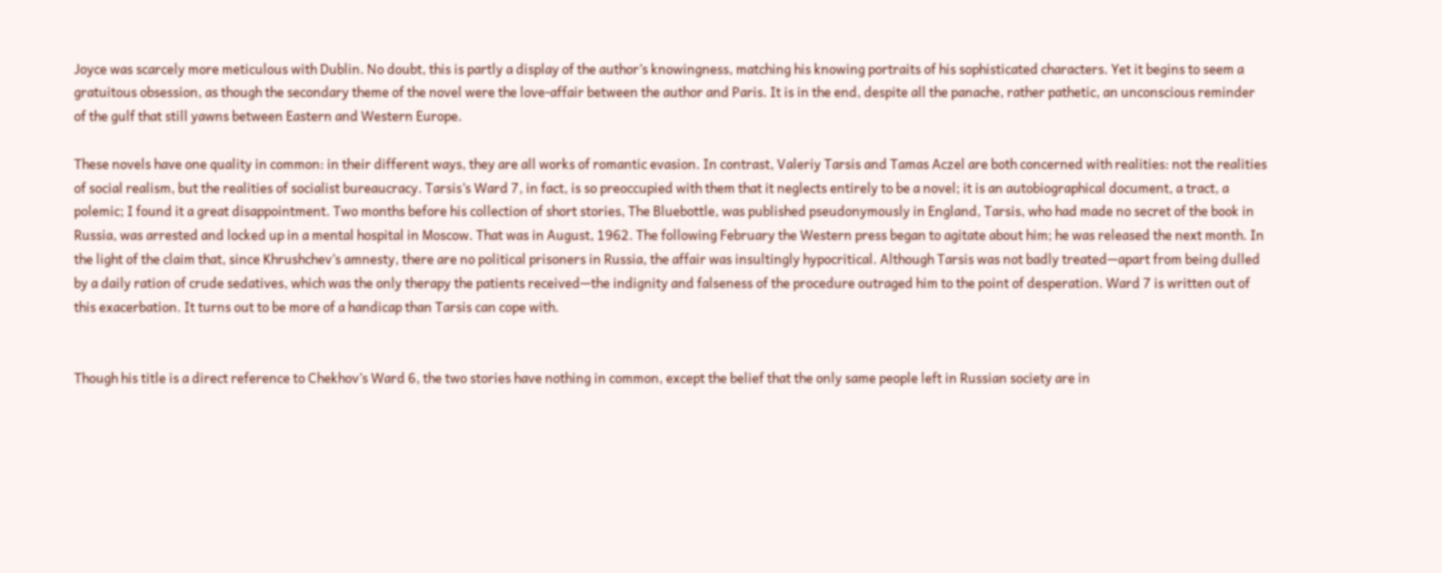Joyce was scarcely more meticulous with Dublin. No doubt, this is partly a display of the author’s knowingness, matching his knowing portraits of his sophisticated characters. Yet it begins to seem a gratuitous obsession, as though the secondary theme of the novel were the love-affair between the author and Paris. It is in the end, despite all the panache, rather pathetic, an unconscious reminder of the gulf that still yawns between Eastern and Western Europe.

These novels have one quality in common: in their different ways, they are all works of romantic evasion. In contrast, Valeriy Tarsis and Tamas Aczel are both concerned with realities: not the realities of social realism, but the realities of socialist bureaucracy. Tarsis’s Ward 7, in fact, is so preoccupied with them that it neglects entirely to be a novel; it is an autobiographical document, a tract, a polemic; I found it a great disappointment. Two months before his collection of short stories, The Bluebottle, was published pseudonymously in England, Tarsis, who had made no secret of the book in Russia, was arrested and locked up in a mental hospital in Moscow. That was in August, 1962. The following February the Western press began to agitate about him; he was released the next month. In the light of the claim that, since Khrushchev’s amnesty, there are no political prisoners in Russia, the affair was insultingly hypocritical. Although Tarsis was not badly treated—apart from being dulled by a daily ration of crude sedatives, which was the only therapy the patients received—the indignity and falseness of the procedure outraged him to the point of desperation. Ward 7 is written out of this exacerbation. It turns out to be more of a handicap than Tarsis can cope with.


Though his title is a direct reference to Chekhov’s Ward 6, the two stories have nothing in common, except the belief that the only same people left in Russian society are in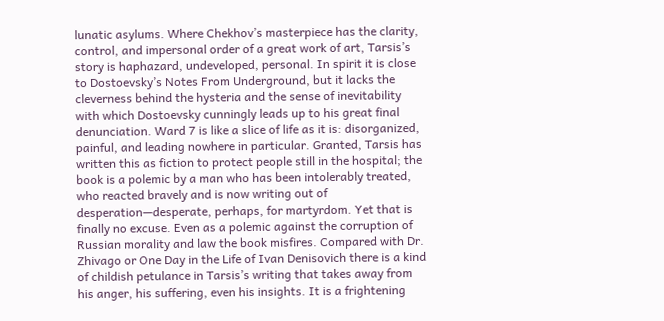lunatic asylums. Where Chekhov’s masterpiece has the clarity, control, and impersonal order of a great work of art, Tarsis’s story is haphazard, undeveloped, personal. In spirit it is close to Dostoevsky’s Notes From Underground, but it lacks the cleverness behind the hysteria and the sense of inevitability with which Dostoevsky cunningly leads up to his great final denunciation. Ward 7 is like a slice of life as it is: disorganized, painful, and leading nowhere in particular. Granted, Tarsis has written this as fiction to protect people still in the hospital; the book is a polemic by a man who has been intolerably treated, who reacted bravely and is now writing out of desperation—desperate, perhaps, for martyrdom. Yet that is finally no excuse. Even as a polemic against the corruption of Russian morality and law the book misfires. Compared with Dr. Zhivago or One Day in the Life of Ivan Denisovich there is a kind of childish petulance in Tarsis’s writing that takes away from his anger, his suffering, even his insights. It is a frightening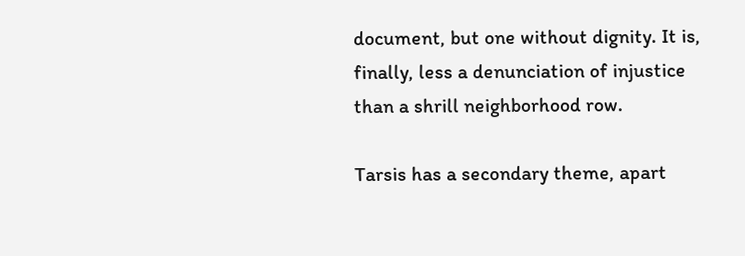document, but one without dignity. It is, finally, less a denunciation of injustice than a shrill neighborhood row.

Tarsis has a secondary theme, apart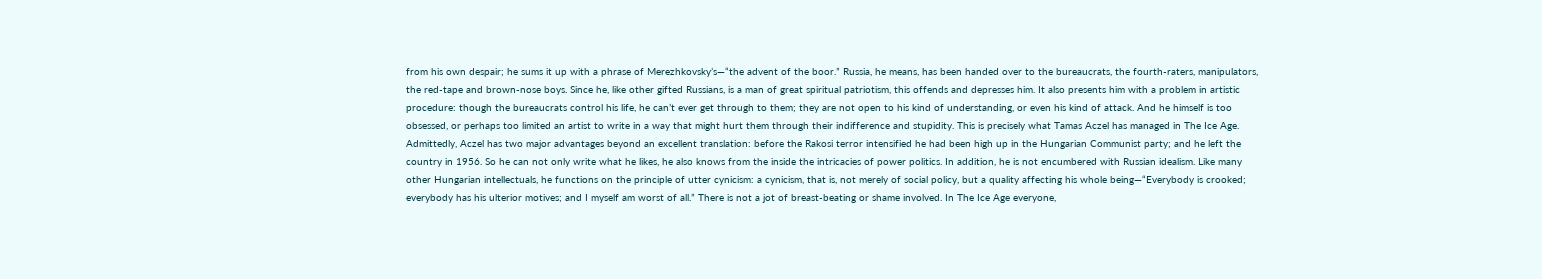from his own despair; he sums it up with a phrase of Merezhkovsky’s—“the advent of the boor.” Russia, he means, has been handed over to the bureaucrats, the fourth-raters, manipulators, the red-tape and brown-nose boys. Since he, like other gifted Russians, is a man of great spiritual patriotism, this offends and depresses him. It also presents him with a problem in artistic procedure: though the bureaucrats control his life, he can’t ever get through to them; they are not open to his kind of understanding, or even his kind of attack. And he himself is too obsessed, or perhaps too limited an artist to write in a way that might hurt them through their indifference and stupidity. This is precisely what Tamas Aczel has managed in The Ice Age. Admittedly, Aczel has two major advantages beyond an excellent translation: before the Rakosi terror intensified he had been high up in the Hungarian Communist party; and he left the country in 1956. So he can not only write what he likes, he also knows from the inside the intricacies of power politics. In addition, he is not encumbered with Russian idealism. Like many other Hungarian intellectuals, he functions on the principle of utter cynicism: a cynicism, that is, not merely of social policy, but a quality affecting his whole being—“Everybody is crooked; everybody has his ulterior motives; and I myself am worst of all.” There is not a jot of breast-beating or shame involved. In The Ice Age everyone,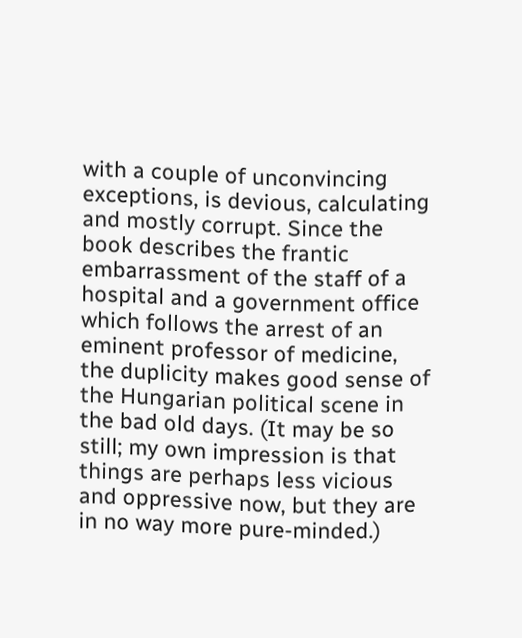with a couple of unconvincing exceptions, is devious, calculating and mostly corrupt. Since the book describes the frantic embarrassment of the staff of a hospital and a government office which follows the arrest of an eminent professor of medicine, the duplicity makes good sense of the Hungarian political scene in the bad old days. (It may be so still; my own impression is that things are perhaps less vicious and oppressive now, but they are in no way more pure-minded.)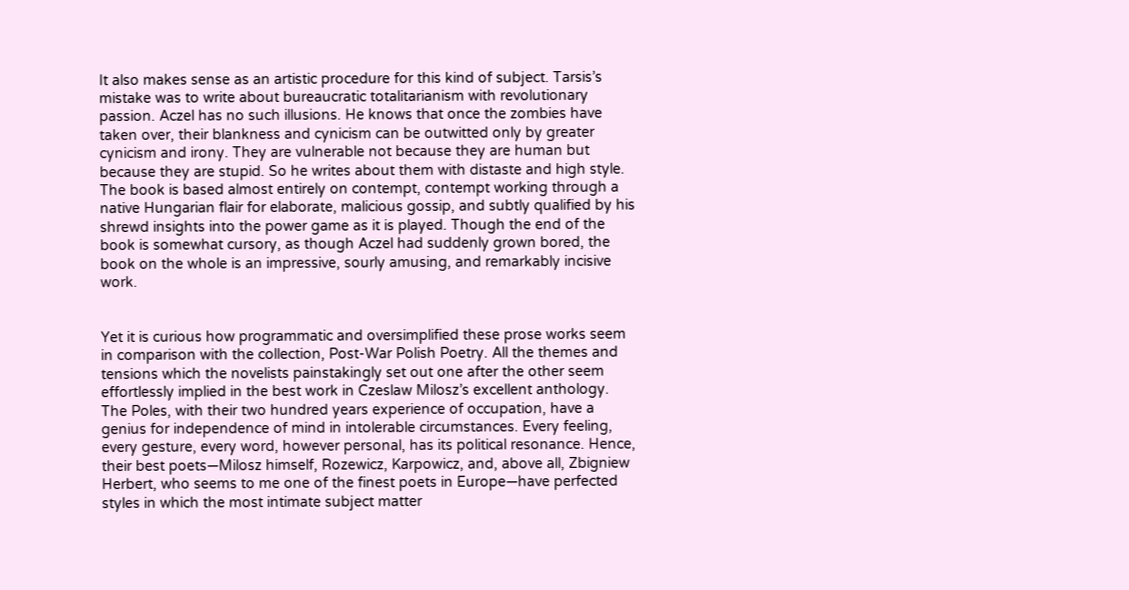It also makes sense as an artistic procedure for this kind of subject. Tarsis’s mistake was to write about bureaucratic totalitarianism with revolutionary passion. Aczel has no such illusions. He knows that once the zombies have taken over, their blankness and cynicism can be outwitted only by greater cynicism and irony. They are vulnerable not because they are human but because they are stupid. So he writes about them with distaste and high style. The book is based almost entirely on contempt, contempt working through a native Hungarian flair for elaborate, malicious gossip, and subtly qualified by his shrewd insights into the power game as it is played. Though the end of the book is somewhat cursory, as though Aczel had suddenly grown bored, the book on the whole is an impressive, sourly amusing, and remarkably incisive work.


Yet it is curious how programmatic and oversimplified these prose works seem in comparison with the collection, Post-War Polish Poetry. All the themes and tensions which the novelists painstakingly set out one after the other seem effortlessly implied in the best work in Czeslaw Milosz’s excellent anthology. The Poles, with their two hundred years experience of occupation, have a genius for independence of mind in intolerable circumstances. Every feeling, every gesture, every word, however personal, has its political resonance. Hence, their best poets—Milosz himself, Rozewicz, Karpowicz, and, above all, Zbigniew Herbert, who seems to me one of the finest poets in Europe—have perfected styles in which the most intimate subject matter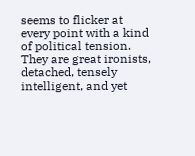seems to flicker at every point with a kind of political tension. They are great ironists, detached, tensely intelligent, and yet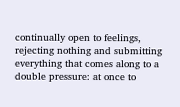continually open to feelings, rejecting nothing and submitting everything that comes along to a double pressure: at once to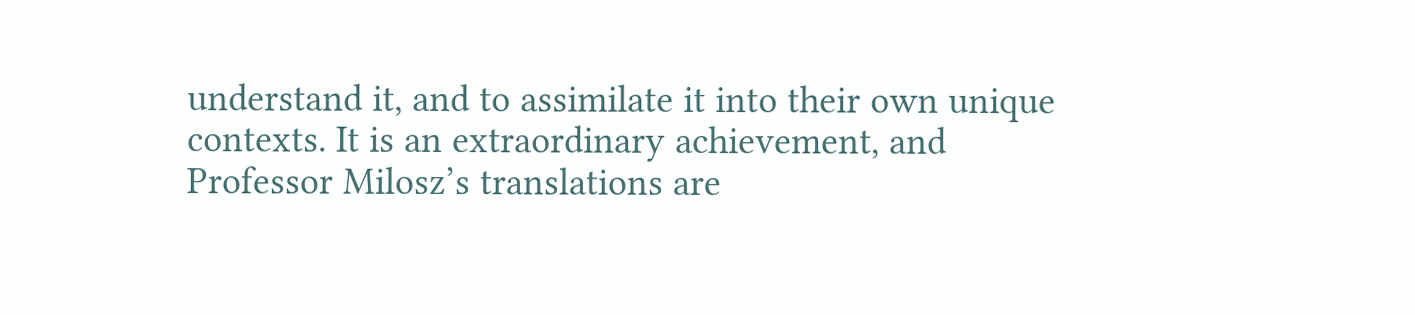understand it, and to assimilate it into their own unique contexts. It is an extraordinary achievement, and Professor Milosz’s translations are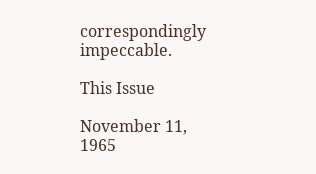correspondingly impeccable.

This Issue

November 11, 1965